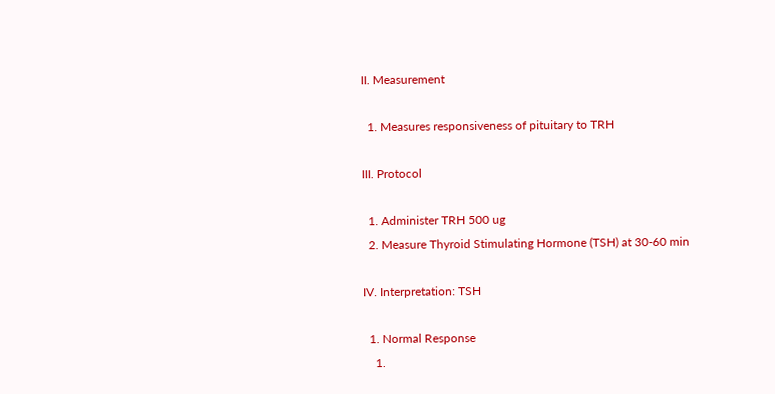II. Measurement

  1. Measures responsiveness of pituitary to TRH

III. Protocol

  1. Administer TRH 500 ug
  2. Measure Thyroid Stimulating Hormone (TSH) at 30-60 min

IV. Interpretation: TSH

  1. Normal Response
    1.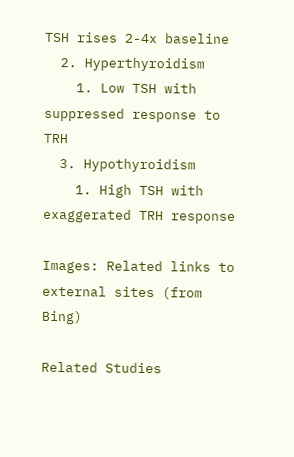TSH rises 2-4x baseline
  2. Hyperthyroidism
    1. Low TSH with suppressed response to TRH
  3. Hypothyroidism
    1. High TSH with exaggerated TRH response

Images: Related links to external sites (from Bing)

Related Studies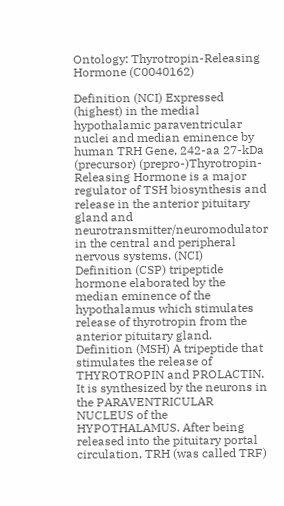Ontology: Thyrotropin-Releasing Hormone (C0040162)

Definition (NCI) Expressed (highest) in the medial hypothalamic paraventricular nuclei and median eminence by human TRH Gene, 242-aa 27-kDa (precursor) (prepro-)Thyrotropin-Releasing Hormone is a major regulator of TSH biosynthesis and release in the anterior pituitary gland and neurotransmitter/neuromodulator in the central and peripheral nervous systems. (NCI)
Definition (CSP) tripeptide hormone elaborated by the median eminence of the hypothalamus which stimulates release of thyrotropin from the anterior pituitary gland.
Definition (MSH) A tripeptide that stimulates the release of THYROTROPIN and PROLACTIN. It is synthesized by the neurons in the PARAVENTRICULAR NUCLEUS of the HYPOTHALAMUS. After being released into the pituitary portal circulation, TRH (was called TRF)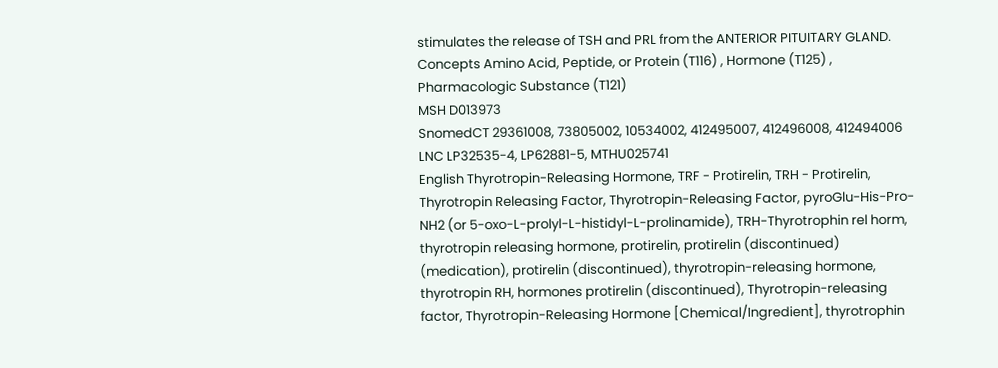stimulates the release of TSH and PRL from the ANTERIOR PITUITARY GLAND.
Concepts Amino Acid, Peptide, or Protein (T116) , Hormone (T125) , Pharmacologic Substance (T121)
MSH D013973
SnomedCT 29361008, 73805002, 10534002, 412495007, 412496008, 412494006
LNC LP32535-4, LP62881-5, MTHU025741
English Thyrotropin-Releasing Hormone, TRF - Protirelin, TRH - Protirelin, Thyrotropin Releasing Factor, Thyrotropin-Releasing Factor, pyroGlu-His-Pro-NH2 (or 5-oxo-L-prolyl-L-histidyl-L-prolinamide), TRH-Thyrotrophin rel horm, thyrotropin releasing hormone, protirelin, protirelin (discontinued) (medication), protirelin (discontinued), thyrotropin-releasing hormone, thyrotropin RH, hormones protirelin (discontinued), Thyrotropin-releasing factor, Thyrotropin-Releasing Hormone [Chemical/Ingredient], thyrotrophin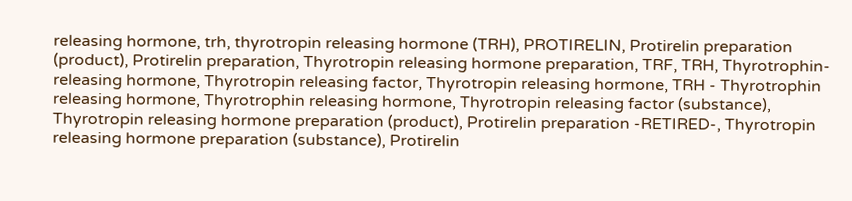releasing hormone, trh, thyrotropin releasing hormone (TRH), PROTIRELIN, Protirelin preparation (product), Protirelin preparation, Thyrotropin releasing hormone preparation, TRF, TRH, Thyrotrophin-releasing hormone, Thyrotropin releasing factor, Thyrotropin releasing hormone, TRH - Thyrotrophin releasing hormone, Thyrotrophin releasing hormone, Thyrotropin releasing factor (substance), Thyrotropin releasing hormone preparation (product), Protirelin preparation -RETIRED-, Thyrotropin releasing hormone preparation (substance), Protirelin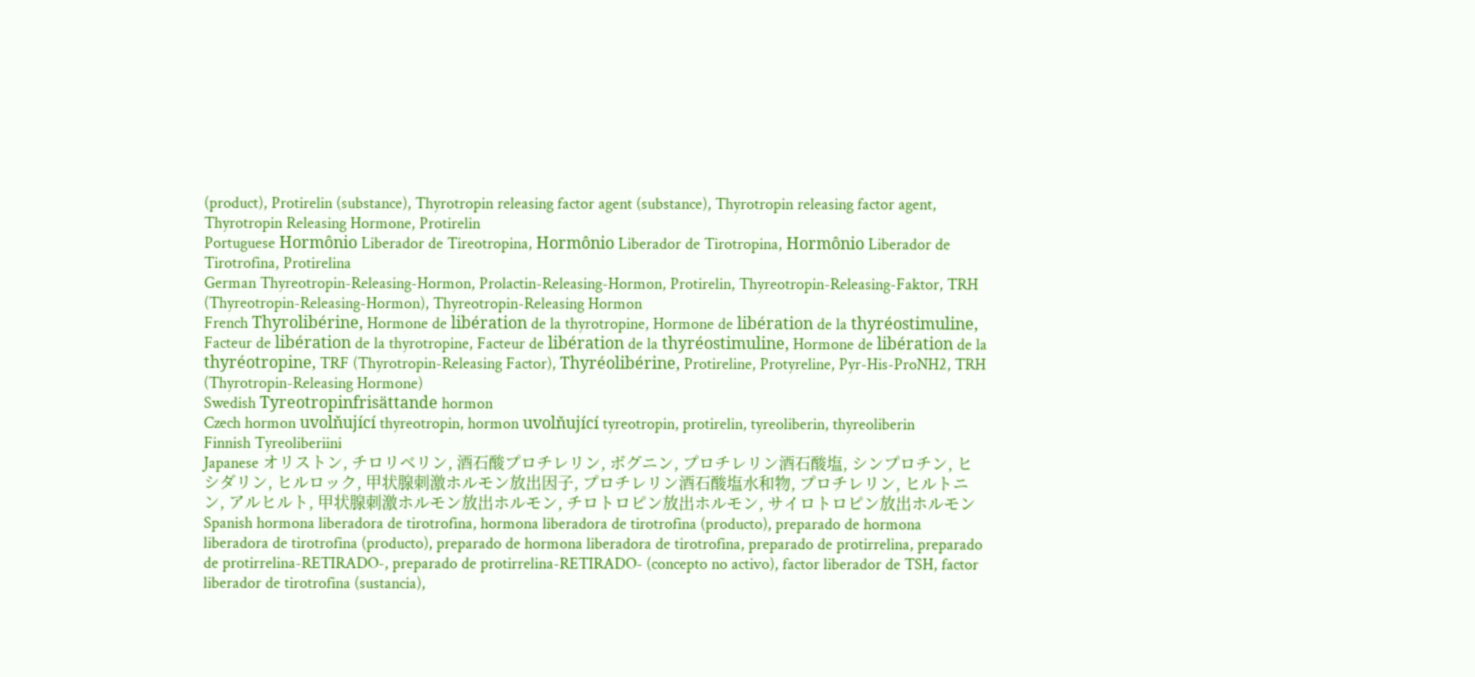(product), Protirelin (substance), Thyrotropin releasing factor agent (substance), Thyrotropin releasing factor agent, Thyrotropin Releasing Hormone, Protirelin
Portuguese Hormônio Liberador de Tireotropina, Hormônio Liberador de Tirotropina, Hormônio Liberador de Tirotrofina, Protirelina
German Thyreotropin-Releasing-Hormon, Prolactin-Releasing-Hormon, Protirelin, Thyreotropin-Releasing-Faktor, TRH (Thyreotropin-Releasing-Hormon), Thyreotropin-Releasing Hormon
French Thyrolibérine, Hormone de libération de la thyrotropine, Hormone de libération de la thyréostimuline, Facteur de libération de la thyrotropine, Facteur de libération de la thyréostimuline, Hormone de libération de la thyréotropine, TRF (Thyrotropin-Releasing Factor), Thyréolibérine, Protireline, Protyreline, Pyr-His-ProNH2, TRH (Thyrotropin-Releasing Hormone)
Swedish Tyreotropinfrisättande hormon
Czech hormon uvolňující thyreotropin, hormon uvolňující tyreotropin, protirelin, tyreoliberin, thyreoliberin
Finnish Tyreoliberiini
Japanese オリストン, チロリベリン, 酒石酸プロチレリン, ボグニン, プロチレリン酒石酸塩, シンプロチン, ヒシダリン, ヒルロック, 甲状腺刺激ホルモン放出因子, プロチレリン酒石酸塩水和物, プロチレリン, ヒルトニン, アルヒルト, 甲状腺刺激ホルモン放出ホルモン, チロトロピン放出ホルモン, サイロトロピン放出ホルモン
Spanish hormona liberadora de tirotrofina, hormona liberadora de tirotrofina (producto), preparado de hormona liberadora de tirotrofina (producto), preparado de hormona liberadora de tirotrofina, preparado de protirrelina, preparado de protirrelina-RETIRADO-, preparado de protirrelina-RETIRADO- (concepto no activo), factor liberador de TSH, factor liberador de tirotrofina (sustancia),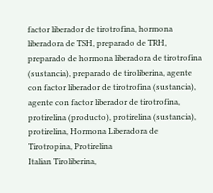factor liberador de tirotrofina, hormona liberadora de TSH, preparado de TRH, preparado de hormona liberadora de tirotrofina (sustancia), preparado de tiroliberina, agente con factor liberador de tirotrofina (sustancia), agente con factor liberador de tirotrofina, protirelina (producto), protirelina (sustancia), protirelina, Hormona Liberadora de Tirotropina, Protirelina
Italian Tiroliberina,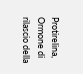Protirelina, Ormone di rilascio della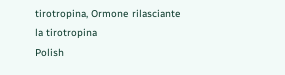tirotropina, Ormone rilasciante la tirotropina
Polish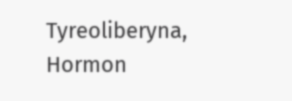Tyreoliberyna, Hormon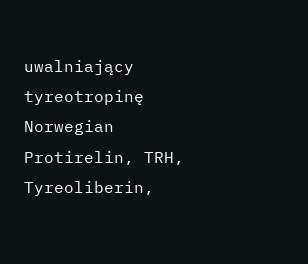uwalniający tyreotropinę
Norwegian Protirelin, TRH, Tyreoliberin,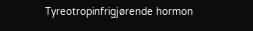Tyreotropinfrigjørende hormon